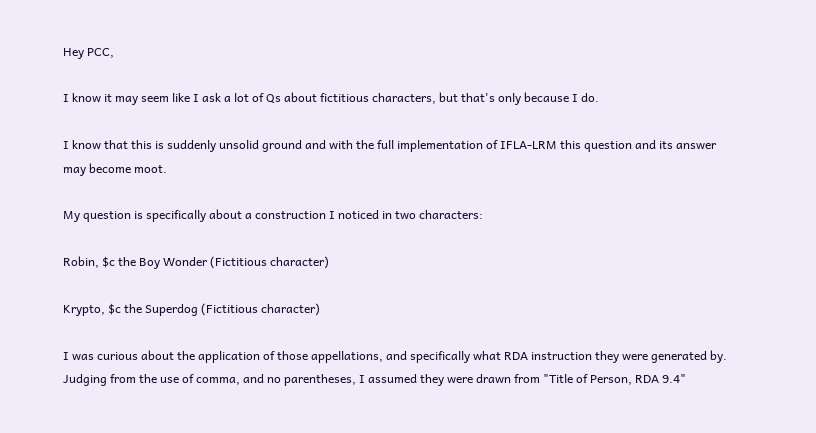Hey PCC,

I know it may seem like I ask a lot of Qs about fictitious characters, but that's only because I do.

I know that this is suddenly unsolid ground and with the full implementation of IFLA-LRM this question and its answer may become moot.

My question is specifically about a construction I noticed in two characters:

Robin, $c the Boy Wonder (Fictitious character)

Krypto, $c the Superdog (Fictitious character)

I was curious about the application of those appellations, and specifically what RDA instruction they were generated by. Judging from the use of comma, and no parentheses, I assumed they were drawn from "Title of Person, RDA 9.4"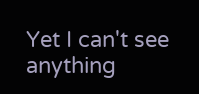Yet I can't see anything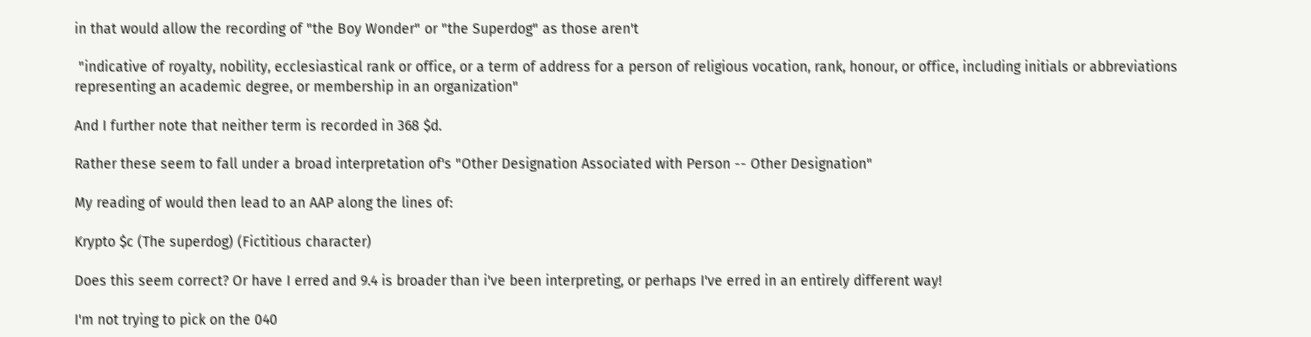in that would allow the recording of "the Boy Wonder" or "the Superdog" as those aren't

 "indicative of royalty, nobility, ecclesiastical rank or office, or a term of address for a person of religious vocation, rank, honour, or office, including initials or abbreviations representing an academic degree, or membership in an organization"

And I further note that neither term is recorded in 368 $d.

Rather these seem to fall under a broad interpretation of's "Other Designation Associated with Person -- Other Designation"

My reading of would then lead to an AAP along the lines of:

Krypto $c (The superdog) (Fictitious character)

Does this seem correct? Or have I erred and 9.4 is broader than i've been interpreting, or perhaps I've erred in an entirely different way!

I'm not trying to pick on the 040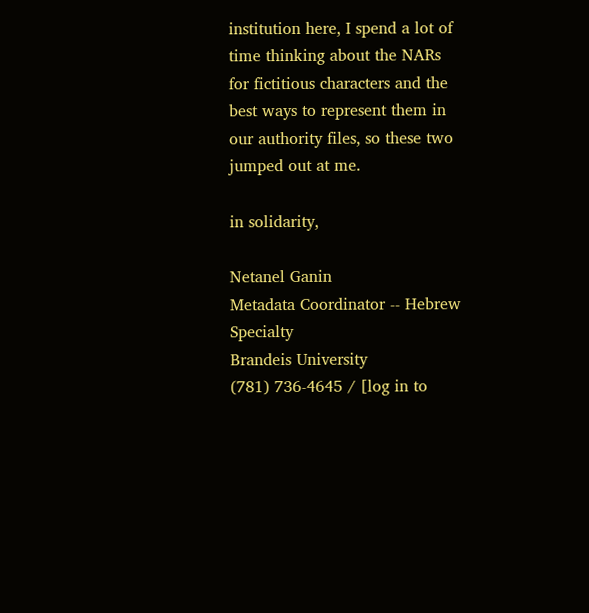institution here, I spend a lot of time thinking about the NARs for fictitious characters and the best ways to represent them in our authority files, so these two jumped out at me.

in solidarity,

Netanel Ganin
Metadata Coordinator -- Hebrew Specialty
Brandeis University
(781) 736-4645 / [log in to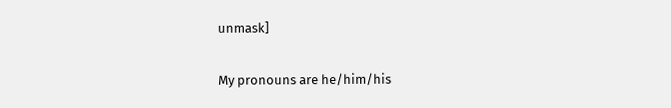unmask]

My pronouns are he/him/his